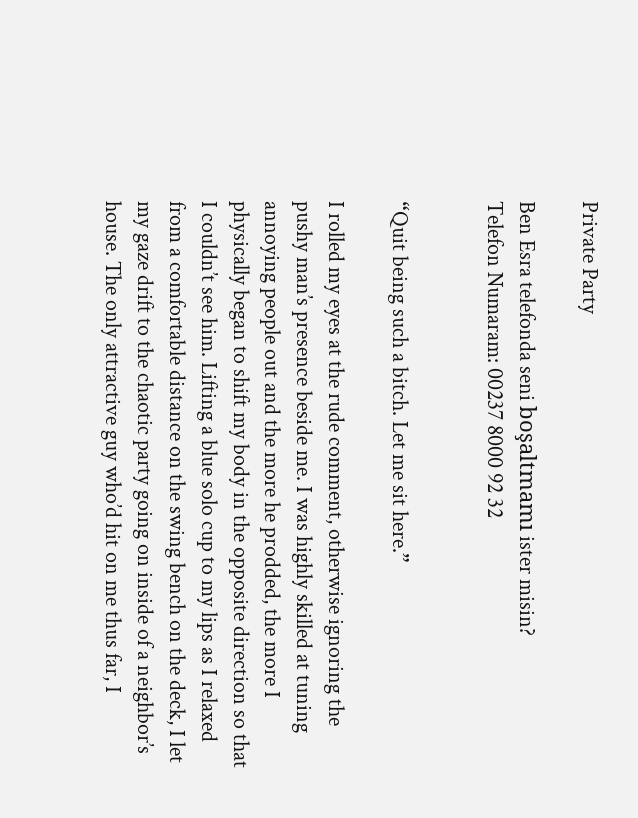Private Party

Ben Esra telefonda seni boşaltmamı ister misin?
Telefon Numaram: 00237 8000 92 32


“Quit being such a bitch. Let me sit here.”

I rolled my eyes at the rude comment, otherwise ignoring the pushy man’s presence beside me. I was highly skilled at tuning annoying people out and the more he prodded, the more I physically began to shift my body in the opposite direction so that I couldn’t see him. Lifting a blue solo cup to my lips as I relaxed from a comfortable distance on the swing bench on the deck, I let my gaze drift to the chaotic party going on inside of a neighbor’s house. The only attractive guy who’d hit on me thus far, I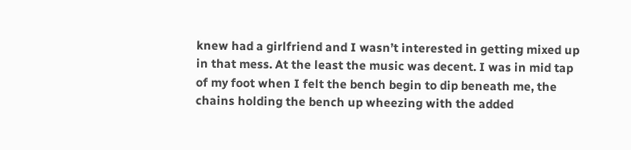knew had a girlfriend and I wasn’t interested in getting mixed up in that mess. At the least the music was decent. I was in mid tap of my foot when I felt the bench begin to dip beneath me, the chains holding the bench up wheezing with the added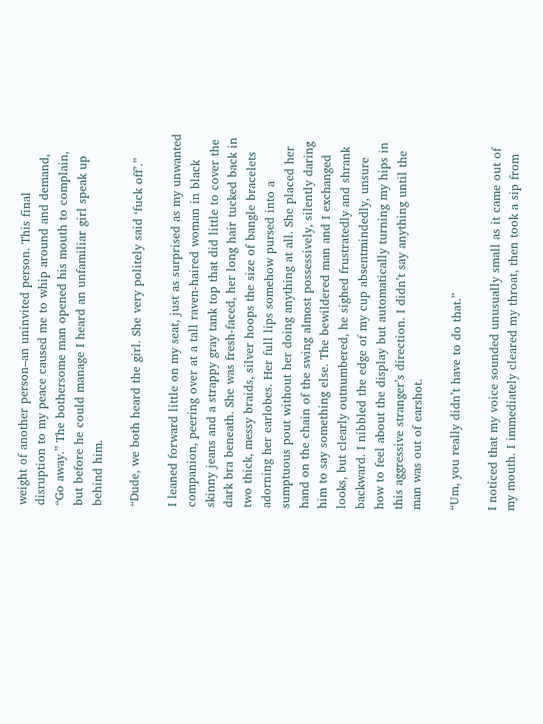weight of another person–an uninvited person. This final disruption to my peace caused me to whip around and demand, “Go away.” The bothersome man opened his mouth to complain, but before he could manage I heard an unfamiliar girl speak up behind him.

“Dude, we both heard the girl. She very politely said ‘fuck off’.”

I leaned forward little on my seat, just as surprised as my unwanted companion, peering over at a tall raven-haired woman in black skinny jeans and a strappy gray tank top that did little to cover the dark bra beneath. She was fresh-faced, her long hair tucked back in two thick, messy braids, silver hoops the size of bangle bracelets adorning her earlobes. Her full lips somehow pursed into a sumptuous pout without her doing anything at all. She placed her hand on the chain of the swing almost possessively, silently daring him to say something else. The bewildered man and I exchanged looks, but clearly outnumbered, he sighed frustratedly and shrank backward. I nibbled the edge of my cup absentmindedly, unsure how to feel about the display but automatically turning my hips in this aggressive stranger’s direction. I didn’t say anything until the man was out of earshot.

“Um, you really didn’t have to do that.”

I noticed that my voice sounded unusually small as it came out of my mouth. I immediately cleared my throat, then took a sip from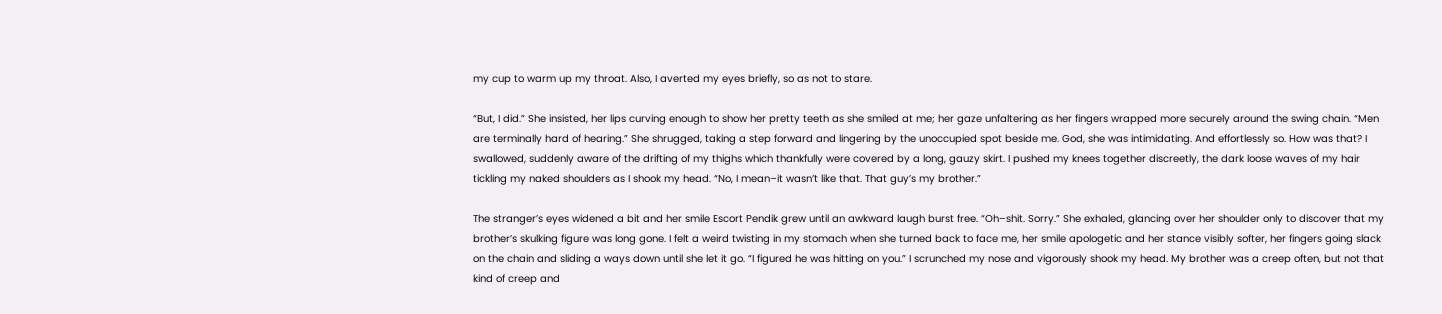my cup to warm up my throat. Also, I averted my eyes briefly, so as not to stare.

“But, I did.” She insisted, her lips curving enough to show her pretty teeth as she smiled at me; her gaze unfaltering as her fingers wrapped more securely around the swing chain. “Men are terminally hard of hearing.” She shrugged, taking a step forward and lingering by the unoccupied spot beside me. God, she was intimidating. And effortlessly so. How was that? I swallowed, suddenly aware of the drifting of my thighs which thankfully were covered by a long, gauzy skirt. I pushed my knees together discreetly, the dark loose waves of my hair tickling my naked shoulders as I shook my head. “No, I mean–it wasn’t like that. That guy’s my brother.”

The stranger’s eyes widened a bit and her smile Escort Pendik grew until an awkward laugh burst free. “Oh–shit. Sorry.” She exhaled, glancing over her shoulder only to discover that my brother’s skulking figure was long gone. I felt a weird twisting in my stomach when she turned back to face me, her smile apologetic and her stance visibly softer, her fingers going slack on the chain and sliding a ways down until she let it go. “I figured he was hitting on you.” I scrunched my nose and vigorously shook my head. My brother was a creep often, but not that kind of creep and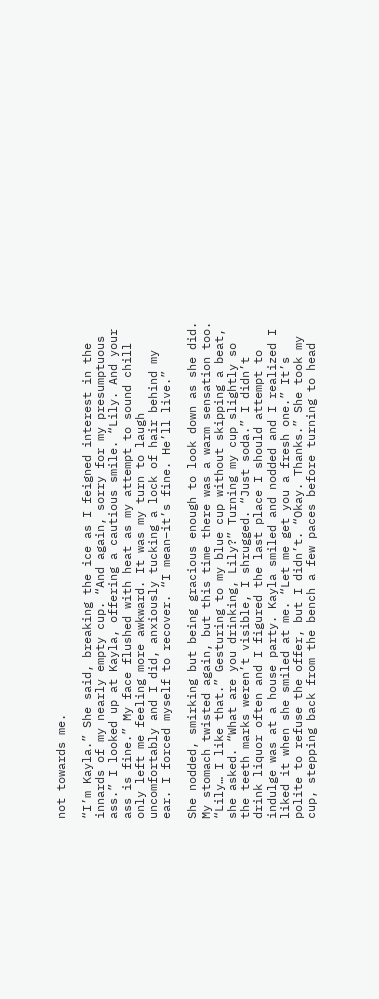not towards me.

“I’m Kayla.” She said, breaking the ice as I feigned interest in the innards of my nearly empty cup. “And again, sorry for my presumptuous ass.” I looked up at Kayla, offering a cautious smile. “Lily. And your ass is fine.” My face flushed with heat as my attempt to sound chill only left me feeling more awkward. It was my turn to laugh uncomfortably and I did, anxiously tucking a lock of hair behind my ear. I forced myself to recover. “I mean–it’s fine. He’ll live.”

She nodded, smirking but being gracious enough to look down as she did. My stomach twisted again, but this time there was a warm sensation too. “Lily… I like that.” Gesturing to my blue cup without skipping a beat, she asked. “What are you drinking, Lily?” Turning my cup slightly so the teeth marks weren’t visible, I shrugged. “Just soda.” I didn’t drink liquor often and I figured the last place I should attempt to indulge was at a house party. Kayla smiled and nodded and I realized I liked it when she smiled at me. “Let me get you a fresh one.” It’s polite to refuse the offer, but I didn’t. “Okay. Thanks.” She took my cup, stepping back from the bench a few paces before turning to head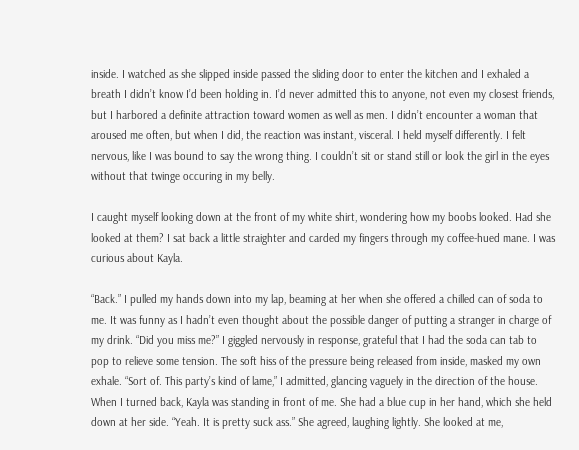inside. I watched as she slipped inside passed the sliding door to enter the kitchen and I exhaled a breath I didn’t know I’d been holding in. I’d never admitted this to anyone, not even my closest friends, but I harbored a definite attraction toward women as well as men. I didn’t encounter a woman that aroused me often, but when I did, the reaction was instant, visceral. I held myself differently. I felt nervous, like I was bound to say the wrong thing. I couldn’t sit or stand still or look the girl in the eyes without that twinge occuring in my belly.

I caught myself looking down at the front of my white shirt, wondering how my boobs looked. Had she looked at them? I sat back a little straighter and carded my fingers through my coffee-hued mane. I was curious about Kayla.

“Back.” I pulled my hands down into my lap, beaming at her when she offered a chilled can of soda to me. It was funny as I hadn’t even thought about the possible danger of putting a stranger in charge of my drink. “Did you miss me?” I giggled nervously in response, grateful that I had the soda can tab to pop to relieve some tension. The soft hiss of the pressure being released from inside, masked my own exhale. “Sort of. This party’s kind of lame,” I admitted, glancing vaguely in the direction of the house. When I turned back, Kayla was standing in front of me. She had a blue cup in her hand, which she held down at her side. “Yeah. It is pretty suck ass.” She agreed, laughing lightly. She looked at me,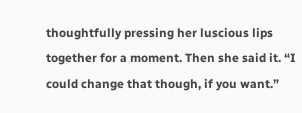thoughtfully pressing her luscious lips together for a moment. Then she said it. “I could change that though, if you want.”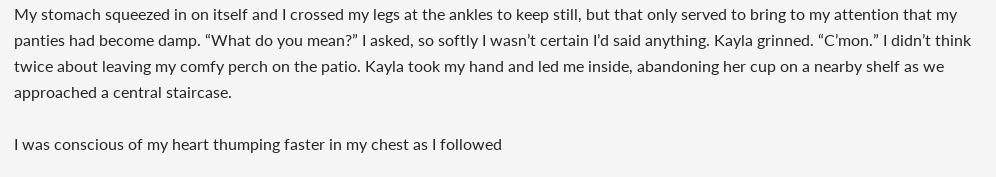My stomach squeezed in on itself and I crossed my legs at the ankles to keep still, but that only served to bring to my attention that my panties had become damp. “What do you mean?” I asked, so softly I wasn’t certain I’d said anything. Kayla grinned. “C’mon.” I didn’t think twice about leaving my comfy perch on the patio. Kayla took my hand and led me inside, abandoning her cup on a nearby shelf as we approached a central staircase.

I was conscious of my heart thumping faster in my chest as I followed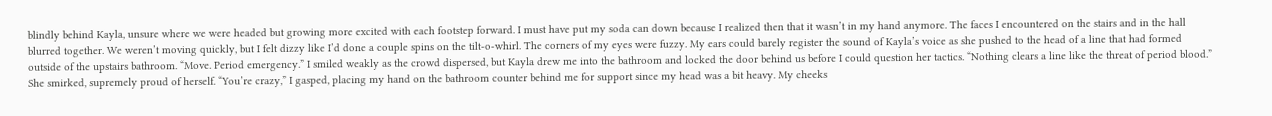blindly behind Kayla, unsure where we were headed but growing more excited with each footstep forward. I must have put my soda can down because I realized then that it wasn’t in my hand anymore. The faces I encountered on the stairs and in the hall blurred together. We weren’t moving quickly, but I felt dizzy like I’d done a couple spins on the tilt-o-whirl. The corners of my eyes were fuzzy. My ears could barely register the sound of Kayla’s voice as she pushed to the head of a line that had formed outside of the upstairs bathroom. “Move. Period emergency.” I smiled weakly as the crowd dispersed, but Kayla drew me into the bathroom and locked the door behind us before I could question her tactics. “Nothing clears a line like the threat of period blood.” She smirked, supremely proud of herself. “You’re crazy,” I gasped, placing my hand on the bathroom counter behind me for support since my head was a bit heavy. My cheeks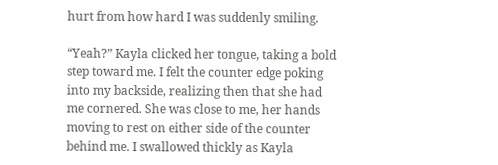hurt from how hard I was suddenly smiling.

“Yeah?” Kayla clicked her tongue, taking a bold step toward me. I felt the counter edge poking into my backside, realizing then that she had me cornered. She was close to me, her hands moving to rest on either side of the counter behind me. I swallowed thickly as Kayla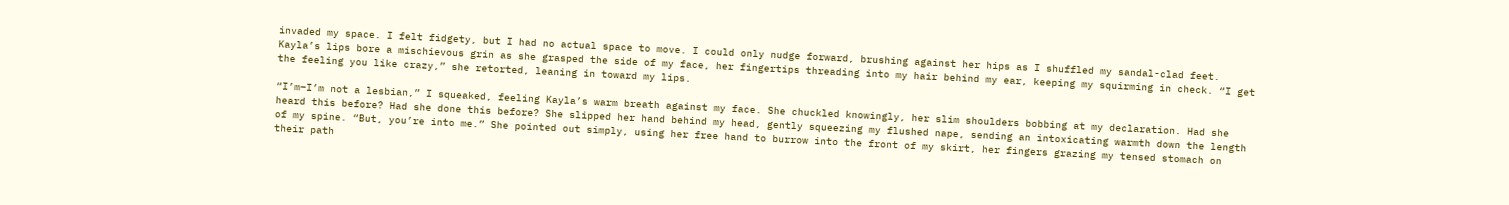invaded my space. I felt fidgety, but I had no actual space to move. I could only nudge forward, brushing against her hips as I shuffled my sandal-clad feet. Kayla’s lips bore a mischievous grin as she grasped the side of my face, her fingertips threading into my hair behind my ear, keeping my squirming in check. “I get the feeling you like crazy,” she retorted, leaning in toward my lips.

“I’m–I’m not a lesbian,” I squeaked, feeling Kayla’s warm breath against my face. She chuckled knowingly, her slim shoulders bobbing at my declaration. Had she heard this before? Had she done this before? She slipped her hand behind my head, gently squeezing my flushed nape, sending an intoxicating warmth down the length of my spine. “But, you’re into me.” She pointed out simply, using her free hand to burrow into the front of my skirt, her fingers grazing my tensed stomach on their path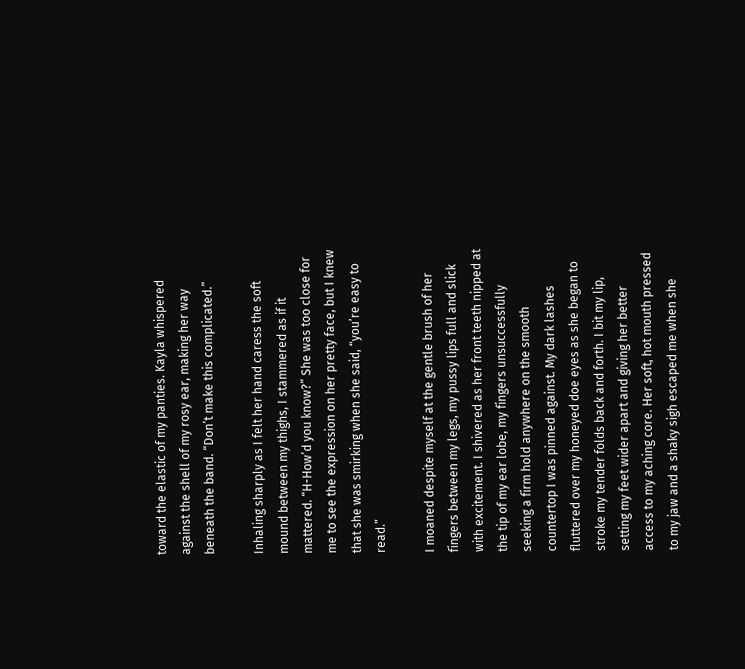toward the elastic of my panties. Kayla whispered against the shell of my rosy ear, making her way beneath the band. “Don’t make this complicated.”

Inhaling sharply as I felt her hand caress the soft mound between my thighs, I stammered as if it mattered. “H-How’d you know?” She was too close for me to see the expression on her pretty face, but I knew that she was smirking when she said, “you’re easy to read.”

I moaned despite myself at the gentle brush of her fingers between my legs, my pussy lips full and slick with excitement. I shivered as her front teeth nipped at the tip of my ear lobe, my fingers unsuccessfully seeking a firm hold anywhere on the smooth countertop I was pinned against. My dark lashes fluttered over my honeyed doe eyes as she began to stroke my tender folds back and forth. I bit my lip, setting my feet wider apart and giving her better access to my aching core. Her soft, hot mouth pressed to my jaw and a shaky sigh escaped me when she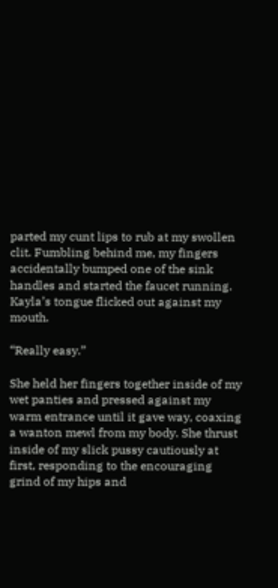parted my cunt lips to rub at my swollen clit. Fumbling behind me, my fingers accidentally bumped one of the sink handles and started the faucet running. Kayla’s tongue flicked out against my mouth.

“Really easy.”

She held her fingers together inside of my wet panties and pressed against my warm entrance until it gave way, coaxing a wanton mewl from my body. She thrust inside of my slick pussy cautiously at first, responding to the encouraging grind of my hips and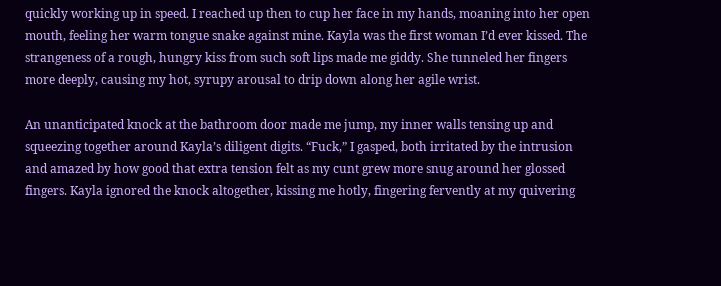quickly working up in speed. I reached up then to cup her face in my hands, moaning into her open mouth, feeling her warm tongue snake against mine. Kayla was the first woman I’d ever kissed. The strangeness of a rough, hungry kiss from such soft lips made me giddy. She tunneled her fingers more deeply, causing my hot, syrupy arousal to drip down along her agile wrist.

An unanticipated knock at the bathroom door made me jump, my inner walls tensing up and squeezing together around Kayla’s diligent digits. “Fuck,” I gasped, both irritated by the intrusion and amazed by how good that extra tension felt as my cunt grew more snug around her glossed fingers. Kayla ignored the knock altogether, kissing me hotly, fingering fervently at my quivering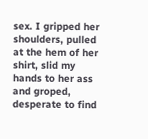sex. I gripped her shoulders, pulled at the hem of her shirt, slid my hands to her ass and groped, desperate to find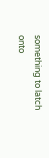something to latch onto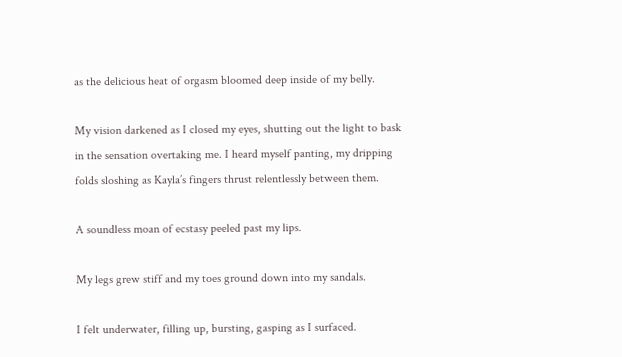as the delicious heat of orgasm bloomed deep inside of my belly.

My vision darkened as I closed my eyes, shutting out the light to bask in the sensation overtaking me. I heard myself panting, my dripping folds sloshing as Kayla’s fingers thrust relentlessly between them.

A soundless moan of ecstasy peeled past my lips.

My legs grew stiff and my toes ground down into my sandals.

I felt underwater, filling up, bursting, gasping as I surfaced.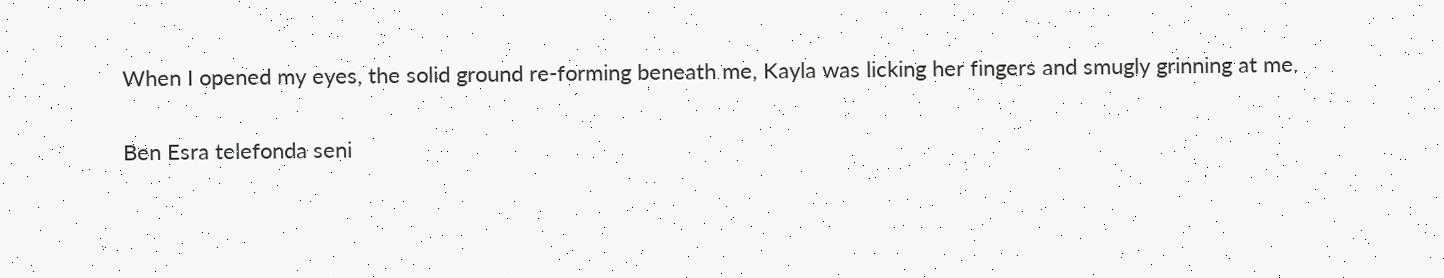When I opened my eyes, the solid ground re-forming beneath me, Kayla was licking her fingers and smugly grinning at me.

Ben Esra telefonda seni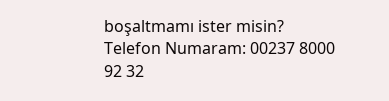boşaltmamı ister misin?
Telefon Numaram: 00237 8000 92 32